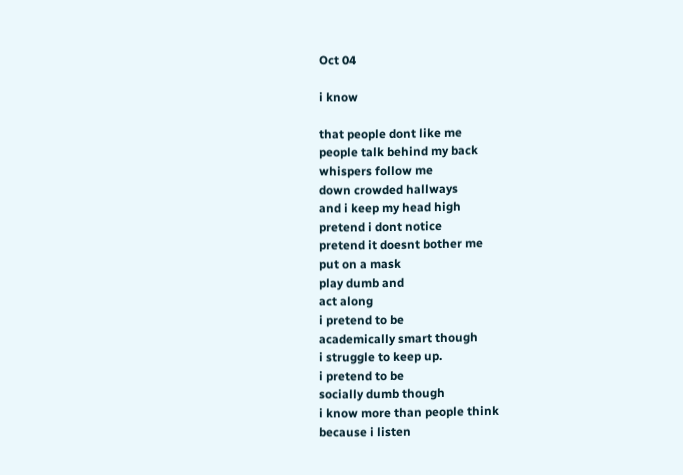Oct 04

i know

that people dont like me
people talk behind my back
whispers follow me
down crowded hallways
and i keep my head high
pretend i dont notice
pretend it doesnt bother me
put on a mask
play dumb and
act along
i pretend to be
academically smart though
i struggle to keep up.
i pretend to be
socially dumb though
i know more than people think
because i listen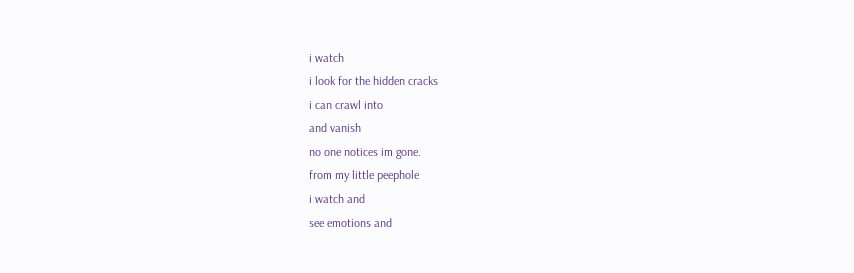i watch
i look for the hidden cracks
i can crawl into
and vanish
no one notices im gone.
from my little peephole
i watch and
see emotions and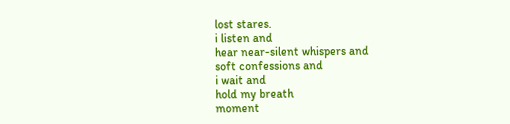lost stares.
i listen and
hear near-silent whispers and
soft confessions and
i wait and
hold my breath
moment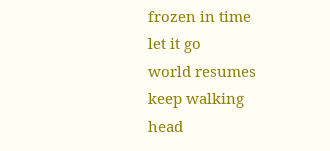frozen in time
let it go
world resumes
keep walking
head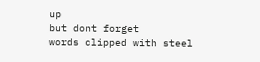up
but dont forget
words clipped with steel